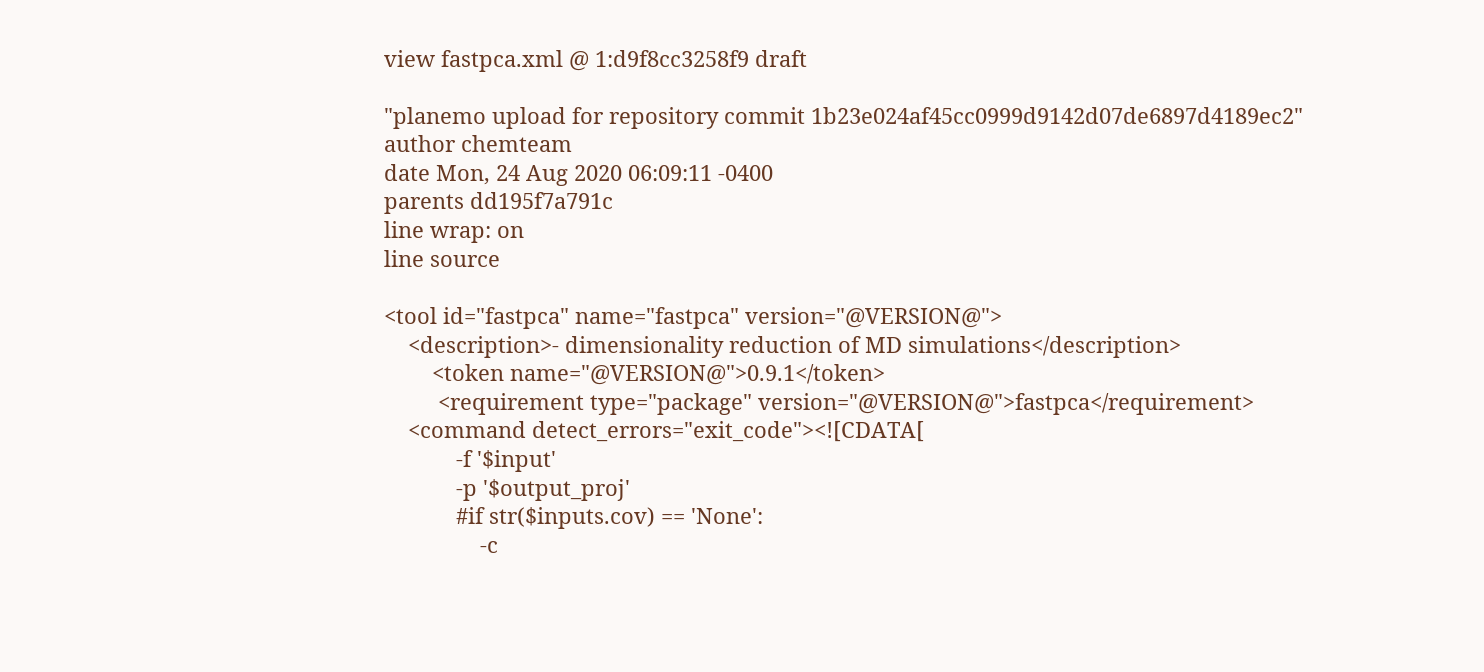view fastpca.xml @ 1:d9f8cc3258f9 draft

"planemo upload for repository commit 1b23e024af45cc0999d9142d07de6897d4189ec2"
author chemteam
date Mon, 24 Aug 2020 06:09:11 -0400
parents dd195f7a791c
line wrap: on
line source

<tool id="fastpca" name="fastpca" version="@VERSION@">
    <description>- dimensionality reduction of MD simulations</description>
        <token name="@VERSION@">0.9.1</token>
         <requirement type="package" version="@VERSION@">fastpca</requirement>
    <command detect_errors="exit_code"><![CDATA[
            -f '$input'
            -p '$output_proj'
            #if str($inputs.cov) == 'None':
                -c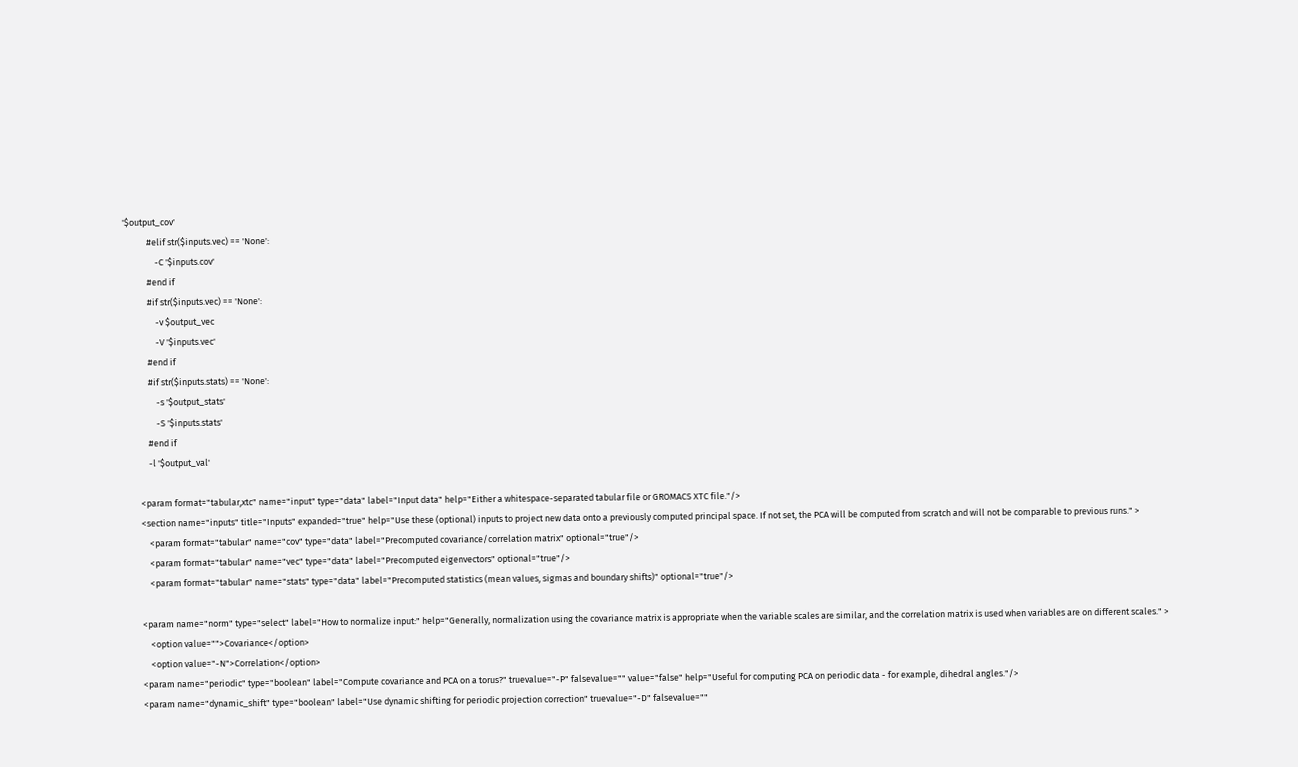'$output_cov'
            #elif str($inputs.vec) == 'None':
                -C '$inputs.cov'
            #end if
            #if str($inputs.vec) == 'None':
                -v $output_vec
                -V '$inputs.vec'
            #end if
            #if str($inputs.stats) == 'None':
                -s '$output_stats'
                -S '$inputs.stats'
            #end if
            -l '$output_val'

        <param format="tabular,xtc" name="input" type="data" label="Input data" help="Either a whitespace-separated tabular file or GROMACS XTC file."/>
        <section name="inputs" title="Inputs" expanded="true" help="Use these (optional) inputs to project new data onto a previously computed principal space. If not set, the PCA will be computed from scratch and will not be comparable to previous runs." >
            <param format="tabular" name="cov" type="data" label="Precomputed covariance/correlation matrix" optional="true"/>
            <param format="tabular" name="vec" type="data" label="Precomputed eigenvectors" optional="true"/>
            <param format="tabular" name="stats" type="data" label="Precomputed statistics (mean values, sigmas and boundary shifts)" optional="true"/>

        <param name="norm" type="select" label="How to normalize input:" help="Generally, normalization using the covariance matrix is appropriate when the variable scales are similar, and the correlation matrix is used when variables are on different scales." >
            <option value="">Covariance</option>
            <option value="-N">Correlation</option>
        <param name="periodic" type="boolean" label="Compute covariance and PCA on a torus?" truevalue="-P" falsevalue="" value="false" help="Useful for computing PCA on periodic data - for example, dihedral angles."/>
        <param name="dynamic_shift" type="boolean" label="Use dynamic shifting for periodic projection correction" truevalue="-D" falsevalue=""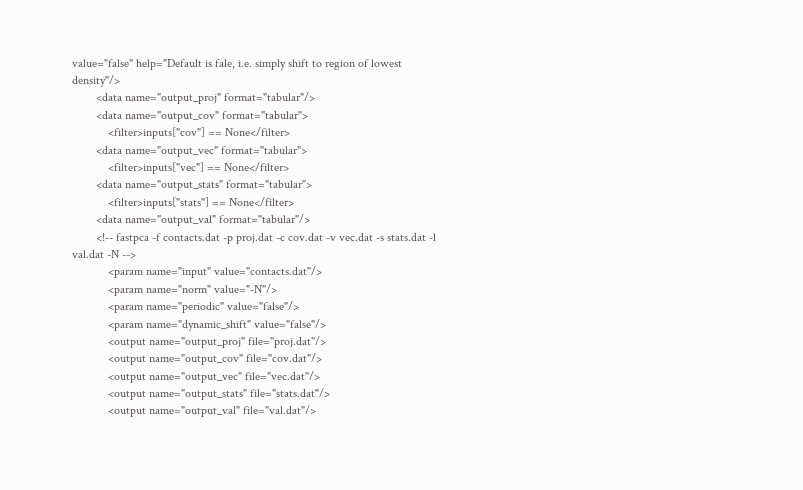value="false" help="Default is fale, i.e. simply shift to region of lowest density"/>
        <data name="output_proj" format="tabular"/>
        <data name="output_cov" format="tabular">
            <filter>inputs["cov"] == None</filter>
        <data name="output_vec" format="tabular">
            <filter>inputs["vec"] == None</filter>
        <data name="output_stats" format="tabular">
            <filter>inputs["stats"] == None</filter>
        <data name="output_val" format="tabular"/>
        <!-- fastpca -f contacts.dat -p proj.dat -c cov.dat -v vec.dat -s stats.dat -l val.dat -N -->
            <param name="input" value="contacts.dat"/>
            <param name="norm" value="-N"/>
            <param name="periodic" value="false"/>
            <param name="dynamic_shift" value="false"/>
            <output name="output_proj" file="proj.dat"/>
            <output name="output_cov" file="cov.dat"/>
            <output name="output_vec" file="vec.dat"/>
            <output name="output_stats" file="stats.dat"/>
            <output name="output_val" file="val.dat"/>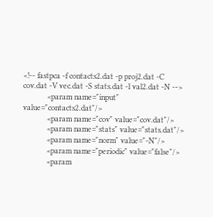<!-- fastpca -f contacts2.dat -p proj2.dat -C cov.dat -V vec.dat -S stats.dat -l val2.dat -N -->
            <param name="input" value="contacts2.dat"/>
            <param name="cov" value="cov.dat"/>
            <param name="stats" value="stats.dat"/>
            <param name="norm" value="-N"/>
            <param name="periodic" value="false"/>
            <param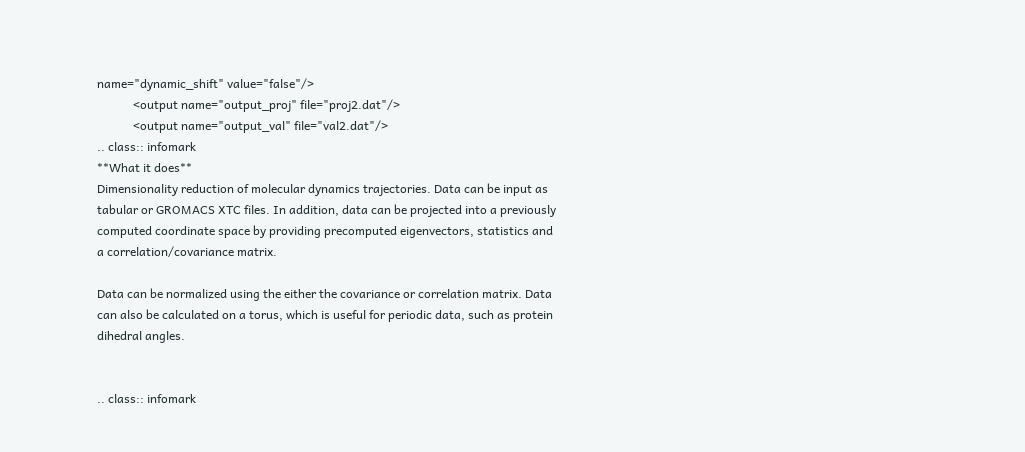name="dynamic_shift" value="false"/>
            <output name="output_proj" file="proj2.dat"/>
            <output name="output_val" file="val2.dat"/>
.. class:: infomark
**What it does**
Dimensionality reduction of molecular dynamics trajectories. Data can be input as
tabular or GROMACS XTC files. In addition, data can be projected into a previously
computed coordinate space by providing precomputed eigenvectors, statistics and
a correlation/covariance matrix.

Data can be normalized using the either the covariance or correlation matrix. Data
can also be calculated on a torus, which is useful for periodic data, such as protein
dihedral angles.


.. class:: infomark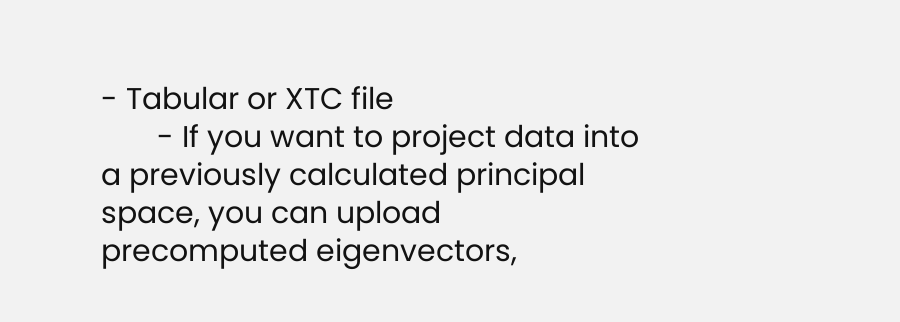- Tabular or XTC file
       - If you want to project data into a previously calculated principal space, you can upload precomputed eigenvectors,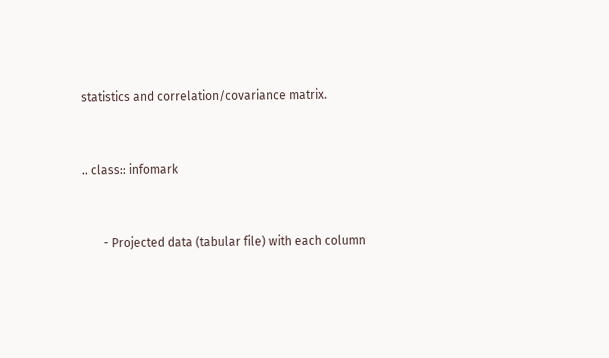statistics and correlation/covariance matrix.


.. class:: infomark


       - Projected data (tabular file) with each column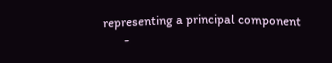representing a principal component
       -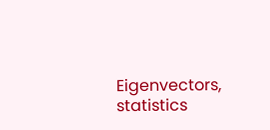Eigenvectors, statistics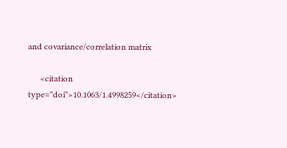and covariance/correlation matrix

      <citation type="doi">10.1063/1.4998259</citation>